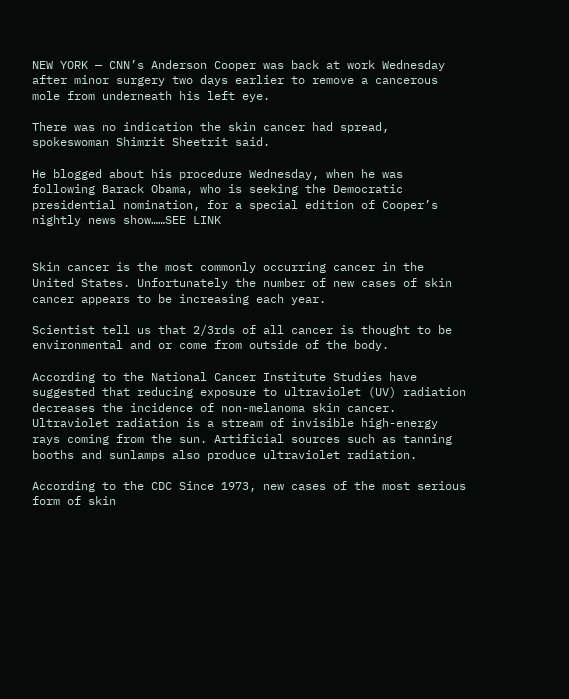NEW YORK — CNN’s Anderson Cooper was back at work Wednesday after minor surgery two days earlier to remove a cancerous mole from underneath his left eye.

There was no indication the skin cancer had spread, spokeswoman Shimrit Sheetrit said.

He blogged about his procedure Wednesday, when he was following Barack Obama, who is seeking the Democratic presidential nomination, for a special edition of Cooper’s nightly news show……SEE LINK


Skin cancer is the most commonly occurring cancer in the United States. Unfortunately the number of new cases of skin cancer appears to be increasing each year.

Scientist tell us that 2/3rds of all cancer is thought to be environmental and or come from outside of the body.

According to the National Cancer Institute Studies have suggested that reducing exposure to ultraviolet (UV) radiation decreases the incidence of non-melanoma skin cancer. Ultraviolet radiation is a stream of invisible high-energy rays coming from the sun. Artificial sources such as tanning booths and sunlamps also produce ultraviolet radiation.

According to the CDC Since 1973, new cases of the most serious form of skin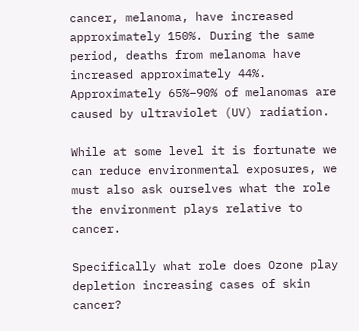cancer, melanoma, have increased approximately 150%. During the same period, deaths from melanoma have increased approximately 44%. Approximately 65%–90% of melanomas are caused by ultraviolet (UV) radiation.

While at some level it is fortunate we can reduce environmental exposures, we must also ask ourselves what the role the environment plays relative to cancer.

Specifically what role does Ozone play depletion increasing cases of skin cancer?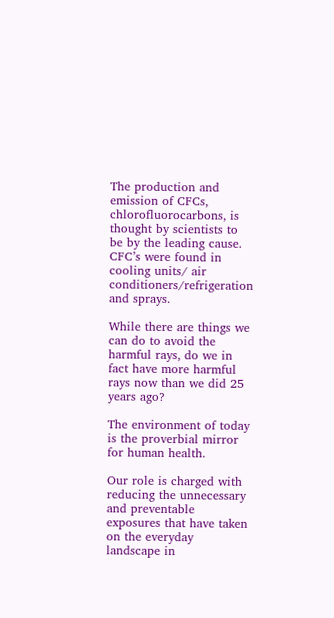The production and emission of CFCs, chlorofluorocarbons, is thought by scientists to be by the leading cause. CFC’s were found in cooling units/ air conditioners/refrigeration and sprays.

While there are things we can do to avoid the harmful rays, do we in fact have more harmful rays now than we did 25 years ago?

The environment of today is the proverbial mirror for human health.

Our role is charged with reducing the unnecessary and preventable exposures that have taken on the everyday landscape in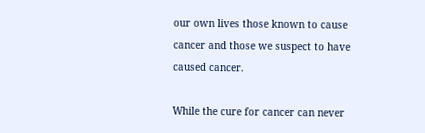our own lives those known to cause cancer and those we suspect to have caused cancer.

While the cure for cancer can never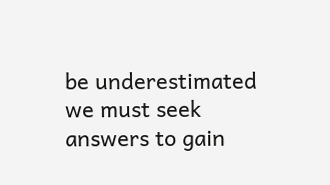be underestimated we must seek answers to gain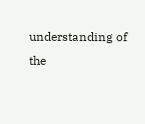understanding of the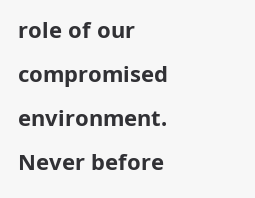role of our compromised environment. Never before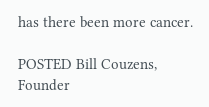has there been more cancer.

POSTED Bill Couzens, Founder